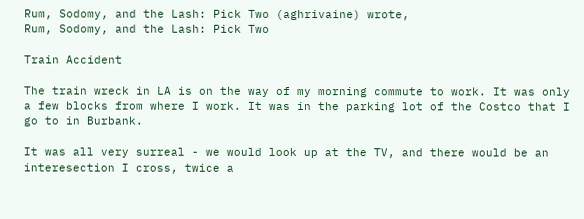Rum, Sodomy, and the Lash: Pick Two (aghrivaine) wrote,
Rum, Sodomy, and the Lash: Pick Two

Train Accident

The train wreck in LA is on the way of my morning commute to work. It was only a few blocks from where I work. It was in the parking lot of the Costco that I go to in Burbank.

It was all very surreal - we would look up at the TV, and there would be an interesection I cross, twice a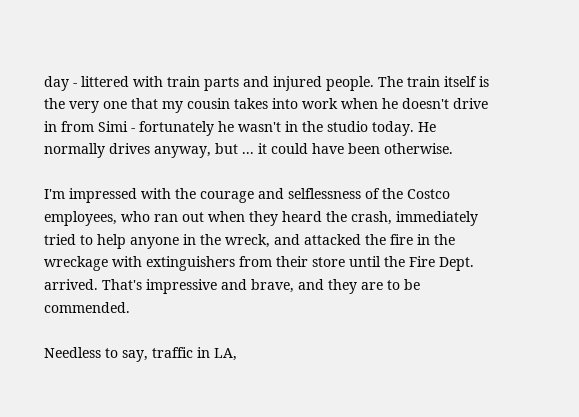day - littered with train parts and injured people. The train itself is the very one that my cousin takes into work when he doesn't drive in from Simi - fortunately he wasn't in the studio today. He normally drives anyway, but ... it could have been otherwise.

I'm impressed with the courage and selflessness of the Costco employees, who ran out when they heard the crash, immediately tried to help anyone in the wreck, and attacked the fire in the wreckage with extinguishers from their store until the Fire Dept. arrived. That's impressive and brave, and they are to be commended.

Needless to say, traffic in LA,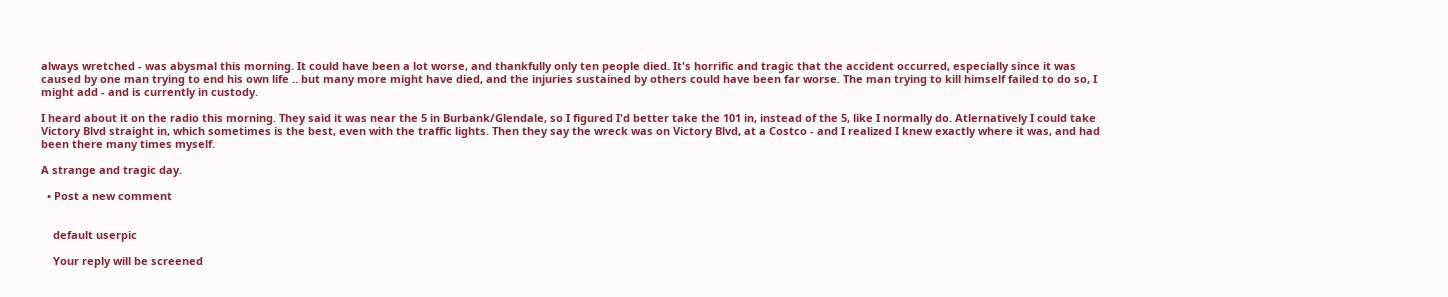always wretched - was abysmal this morning. It could have been a lot worse, and thankfully only ten people died. It's horrific and tragic that the accident occurred, especially since it was caused by one man trying to end his own life .. but many more might have died, and the injuries sustained by others could have been far worse. The man trying to kill himself failed to do so, I might add - and is currently in custody.

I heard about it on the radio this morning. They said it was near the 5 in Burbank/Glendale, so I figured I'd better take the 101 in, instead of the 5, like I normally do. Atlernatively I could take Victory Blvd straight in, which sometimes is the best, even with the traffic lights. Then they say the wreck was on Victory Blvd, at a Costco - and I realized I knew exactly where it was, and had been there many times myself.

A strange and tragic day.

  • Post a new comment


    default userpic

    Your reply will be screened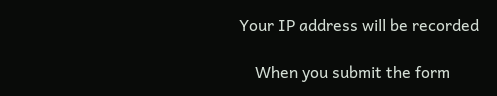Your IP address will be recorded

    When you submit the form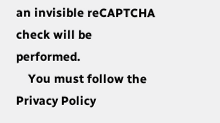an invisible reCAPTCHA check will be performed.
    You must follow the Privacy Policy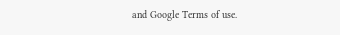and Google Terms of use.